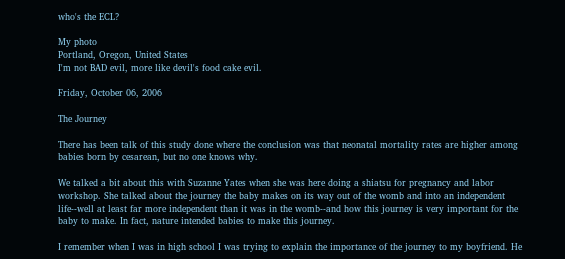who's the ECL?

My photo
Portland, Oregon, United States
I'm not BAD evil, more like devil's food cake evil.

Friday, October 06, 2006

The Journey

There has been talk of this study done where the conclusion was that neonatal mortality rates are higher among babies born by cesarean, but no one knows why.

We talked a bit about this with Suzanne Yates when she was here doing a shiatsu for pregnancy and labor workshop. She talked about the journey the baby makes on its way out of the womb and into an independent life--well at least far more independent than it was in the womb--and how this journey is very important for the baby to make. In fact, nature intended babies to make this journey.

I remember when I was in high school I was trying to explain the importance of the journey to my boyfriend. He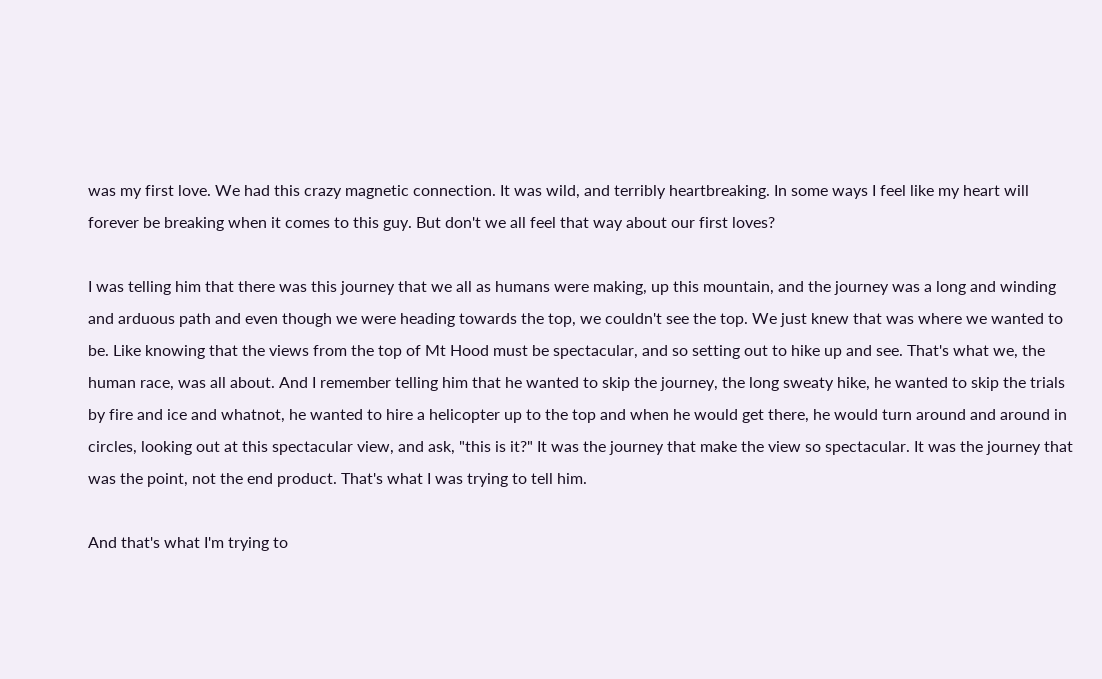was my first love. We had this crazy magnetic connection. It was wild, and terribly heartbreaking. In some ways I feel like my heart will forever be breaking when it comes to this guy. But don't we all feel that way about our first loves?

I was telling him that there was this journey that we all as humans were making, up this mountain, and the journey was a long and winding and arduous path and even though we were heading towards the top, we couldn't see the top. We just knew that was where we wanted to be. Like knowing that the views from the top of Mt Hood must be spectacular, and so setting out to hike up and see. That's what we, the human race, was all about. And I remember telling him that he wanted to skip the journey, the long sweaty hike, he wanted to skip the trials by fire and ice and whatnot, he wanted to hire a helicopter up to the top and when he would get there, he would turn around and around in circles, looking out at this spectacular view, and ask, "this is it?" It was the journey that make the view so spectacular. It was the journey that was the point, not the end product. That's what I was trying to tell him.

And that's what I'm trying to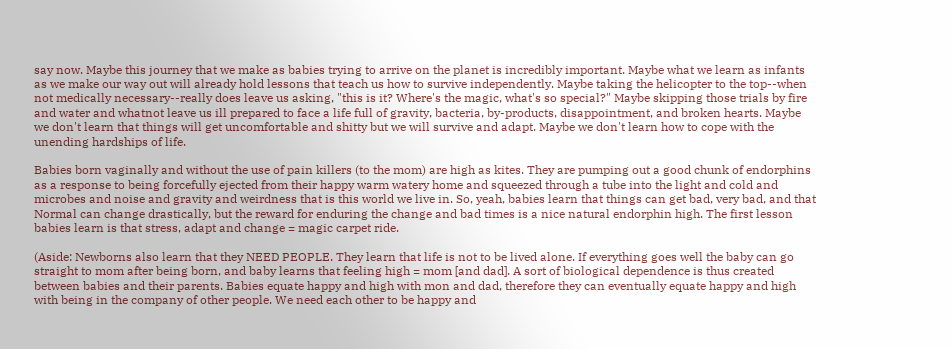say now. Maybe this journey that we make as babies trying to arrive on the planet is incredibly important. Maybe what we learn as infants as we make our way out will already hold lessons that teach us how to survive independently. Maybe taking the helicopter to the top--when not medically necessary--really does leave us asking, "this is it? Where's the magic, what's so special?" Maybe skipping those trials by fire and water and whatnot leave us ill prepared to face a life full of gravity, bacteria, by-products, disappointment, and broken hearts. Maybe we don't learn that things will get uncomfortable and shitty but we will survive and adapt. Maybe we don't learn how to cope with the unending hardships of life.

Babies born vaginally and without the use of pain killers (to the mom) are high as kites. They are pumping out a good chunk of endorphins as a response to being forcefully ejected from their happy warm watery home and squeezed through a tube into the light and cold and microbes and noise and gravity and weirdness that is this world we live in. So, yeah, babies learn that things can get bad, very bad, and that Normal can change drastically, but the reward for enduring the change and bad times is a nice natural endorphin high. The first lesson babies learn is that stress, adapt and change = magic carpet ride.

(Aside: Newborns also learn that they NEED PEOPLE. They learn that life is not to be lived alone. If everything goes well the baby can go straight to mom after being born, and baby learns that feeling high = mom [and dad]. A sort of biological dependence is thus created between babies and their parents. Babies equate happy and high with mon and dad, therefore they can eventually equate happy and high with being in the company of other people. We need each other to be happy and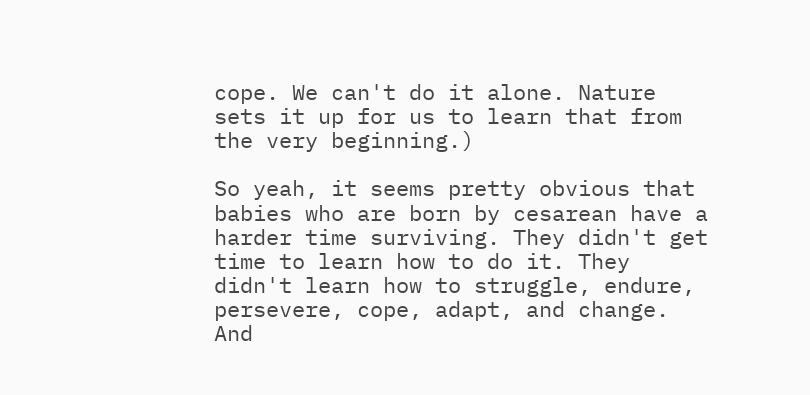cope. We can't do it alone. Nature sets it up for us to learn that from the very beginning.)

So yeah, it seems pretty obvious that babies who are born by cesarean have a harder time surviving. They didn't get time to learn how to do it. They didn't learn how to struggle, endure, persevere, cope, adapt, and change. And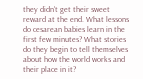they didn't get their sweet reward at the end. What lessons do cesarean babies learn in the first few minutes? What stories do they begin to tell themselves about how the world works and their place in it?